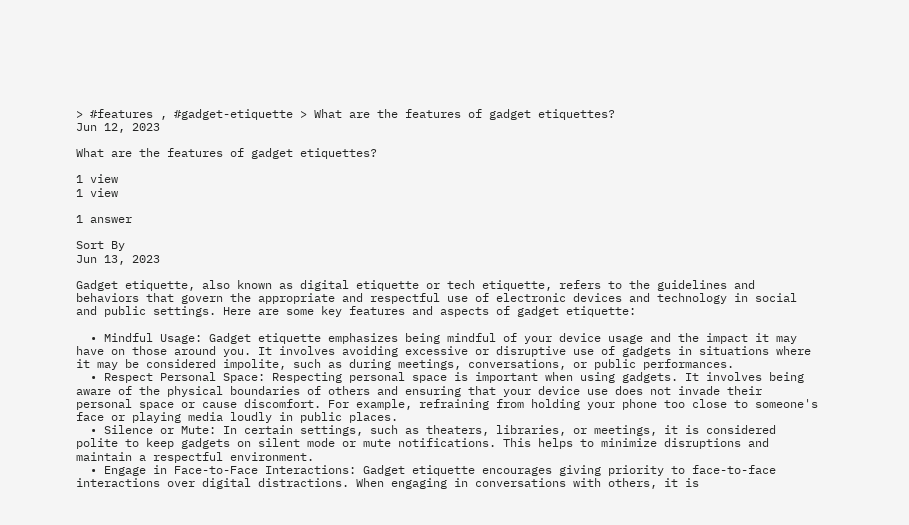> #features , #gadget-etiquette > What are the features of gadget etiquettes?
Jun 12, 2023

What are the features of gadget etiquettes?

1 view
1 view

1 answer

Sort By
Jun 13, 2023

Gadget etiquette, also known as digital etiquette or tech etiquette, refers to the guidelines and behaviors that govern the appropriate and respectful use of electronic devices and technology in social and public settings. Here are some key features and aspects of gadget etiquette:

  • Mindful Usage: Gadget etiquette emphasizes being mindful of your device usage and the impact it may have on those around you. It involves avoiding excessive or disruptive use of gadgets in situations where it may be considered impolite, such as during meetings, conversations, or public performances.
  • Respect Personal Space: Respecting personal space is important when using gadgets. It involves being aware of the physical boundaries of others and ensuring that your device use does not invade their personal space or cause discomfort. For example, refraining from holding your phone too close to someone's face or playing media loudly in public places.
  • Silence or Mute: In certain settings, such as theaters, libraries, or meetings, it is considered polite to keep gadgets on silent mode or mute notifications. This helps to minimize disruptions and maintain a respectful environment.
  • Engage in Face-to-Face Interactions: Gadget etiquette encourages giving priority to face-to-face interactions over digital distractions. When engaging in conversations with others, it is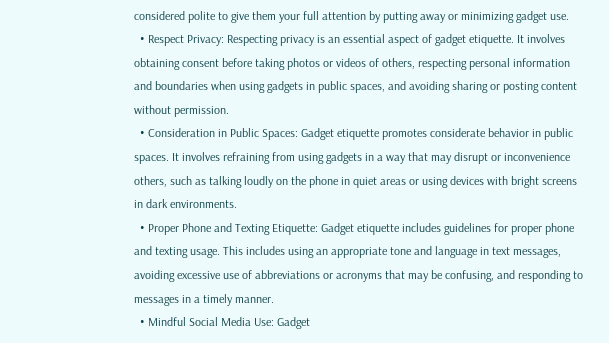considered polite to give them your full attention by putting away or minimizing gadget use.
  • Respect Privacy: Respecting privacy is an essential aspect of gadget etiquette. It involves obtaining consent before taking photos or videos of others, respecting personal information and boundaries when using gadgets in public spaces, and avoiding sharing or posting content without permission.
  • Consideration in Public Spaces: Gadget etiquette promotes considerate behavior in public spaces. It involves refraining from using gadgets in a way that may disrupt or inconvenience others, such as talking loudly on the phone in quiet areas or using devices with bright screens in dark environments.
  • Proper Phone and Texting Etiquette: Gadget etiquette includes guidelines for proper phone and texting usage. This includes using an appropriate tone and language in text messages, avoiding excessive use of abbreviations or acronyms that may be confusing, and responding to messages in a timely manner.
  • Mindful Social Media Use: Gadget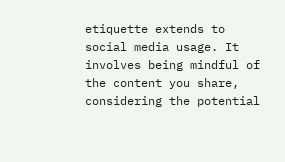etiquette extends to social media usage. It involves being mindful of the content you share, considering the potential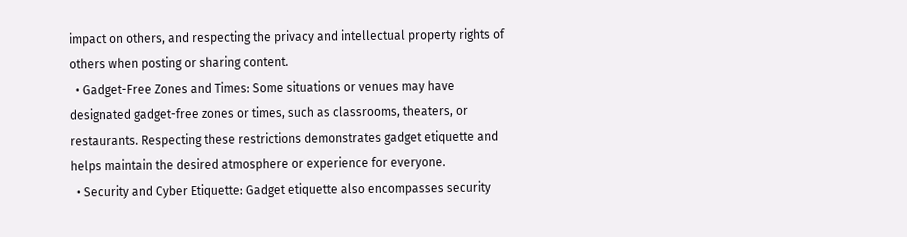impact on others, and respecting the privacy and intellectual property rights of others when posting or sharing content.
  • Gadget-Free Zones and Times: Some situations or venues may have designated gadget-free zones or times, such as classrooms, theaters, or restaurants. Respecting these restrictions demonstrates gadget etiquette and helps maintain the desired atmosphere or experience for everyone.
  • Security and Cyber Etiquette: Gadget etiquette also encompasses security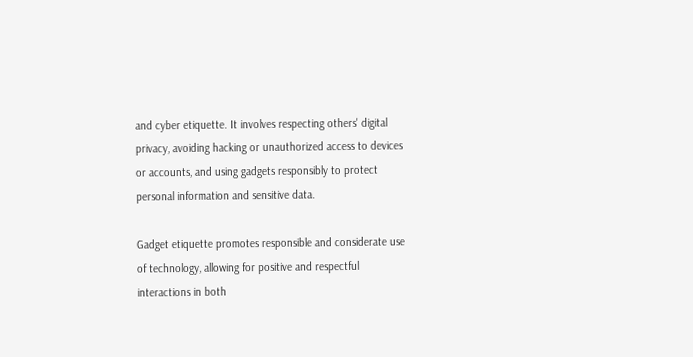and cyber etiquette. It involves respecting others' digital privacy, avoiding hacking or unauthorized access to devices or accounts, and using gadgets responsibly to protect personal information and sensitive data.

Gadget etiquette promotes responsible and considerate use of technology, allowing for positive and respectful interactions in both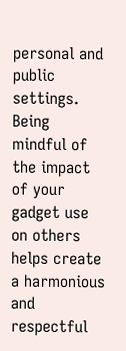personal and public settings. Being mindful of the impact of your gadget use on others helps create a harmonious and respectful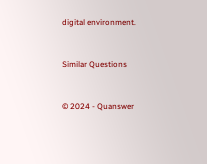digital environment.


Similar Questions


© 2024 - Quanswer